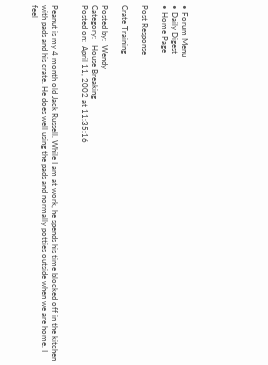• Forum Menu
• Daily Digest
• Home Page

Post Response

Crate Training

Posted by:  Wendy
Category:   House Breaking
Posted on:  April 11, 2002 at 11:35:16


Peanut is my 4 month old Jack Russell. While I am at work, he spends his time blocked off in the kitchen with pads and his crate. He does well using the pads and normally potties outside when we are home. I feel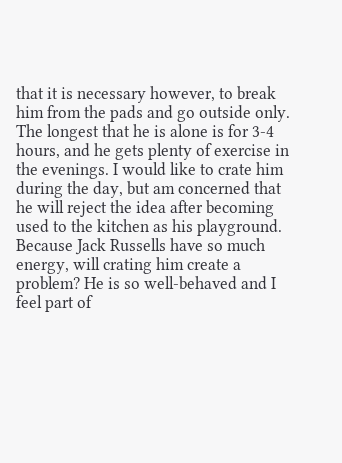that it is necessary however, to break him from the pads and go outside only. The longest that he is alone is for 3-4 hours, and he gets plenty of exercise in the evenings. I would like to crate him during the day, but am concerned that he will reject the idea after becoming used to the kitchen as his playground. Because Jack Russells have so much energy, will crating him create a problem? He is so well-behaved and I feel part of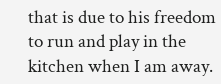that is due to his freedom to run and play in the kitchen when I am away.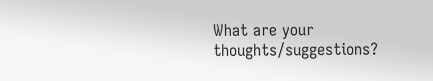What are your thoughts/suggestions?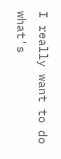I really want to do what's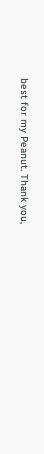best for my Peanut. Thank you,